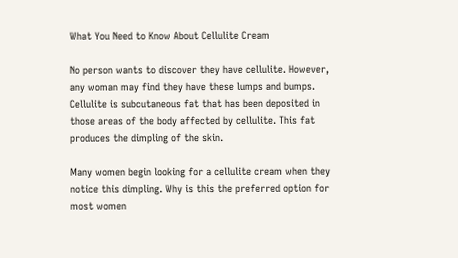What You Need to Know About Cellulite Cream

No person wants to discover they have cellulite. However, any woman may find they have these lumps and bumps. Cellulite is subcutaneous fat that has been deposited in those areas of the body affected by cellulite. This fat produces the dimpling of the skin.

Many women begin looking for a cellulite cream when they notice this dimpling. Why is this the preferred option for most women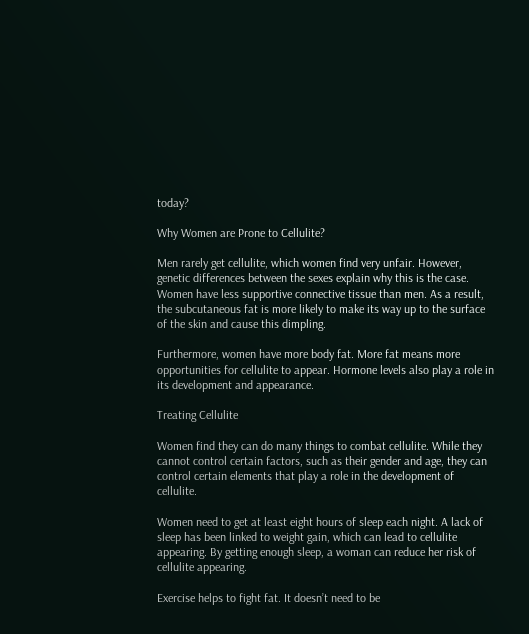today?

Why Women are Prone to Cellulite?

Men rarely get cellulite, which women find very unfair. However, genetic differences between the sexes explain why this is the case. Women have less supportive connective tissue than men. As a result, the subcutaneous fat is more likely to make its way up to the surface of the skin and cause this dimpling.

Furthermore, women have more body fat. More fat means more opportunities for cellulite to appear. Hormone levels also play a role in its development and appearance.

Treating Cellulite

Women find they can do many things to combat cellulite. While they cannot control certain factors, such as their gender and age, they can control certain elements that play a role in the development of cellulite.

Women need to get at least eight hours of sleep each night. A lack of sleep has been linked to weight gain, which can lead to cellulite appearing. By getting enough sleep, a woman can reduce her risk of cellulite appearing.

Exercise helps to fight fat. It doesn’t need to be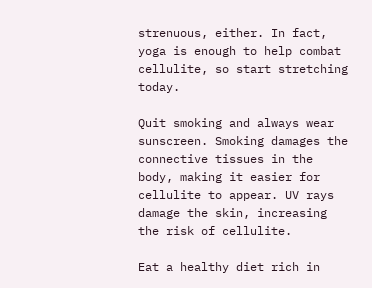strenuous, either. In fact, yoga is enough to help combat cellulite, so start stretching today.

Quit smoking and always wear sunscreen. Smoking damages the connective tissues in the body, making it easier for cellulite to appear. UV rays damage the skin, increasing the risk of cellulite.

Eat a healthy diet rich in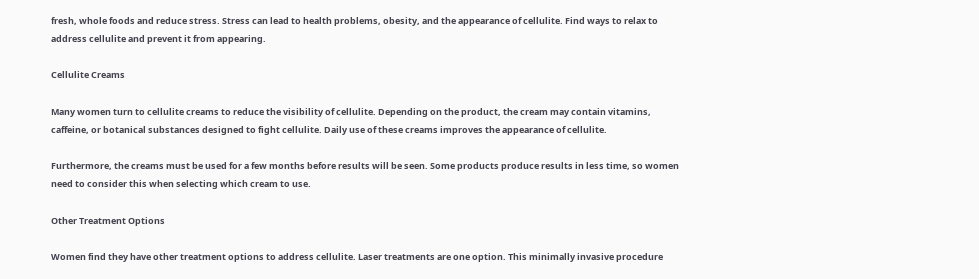fresh, whole foods and reduce stress. Stress can lead to health problems, obesity, and the appearance of cellulite. Find ways to relax to address cellulite and prevent it from appearing.

Cellulite Creams

Many women turn to cellulite creams to reduce the visibility of cellulite. Depending on the product, the cream may contain vitamins, caffeine, or botanical substances designed to fight cellulite. Daily use of these creams improves the appearance of cellulite.

Furthermore, the creams must be used for a few months before results will be seen. Some products produce results in less time, so women need to consider this when selecting which cream to use.

Other Treatment Options

Women find they have other treatment options to address cellulite. Laser treatments are one option. This minimally invasive procedure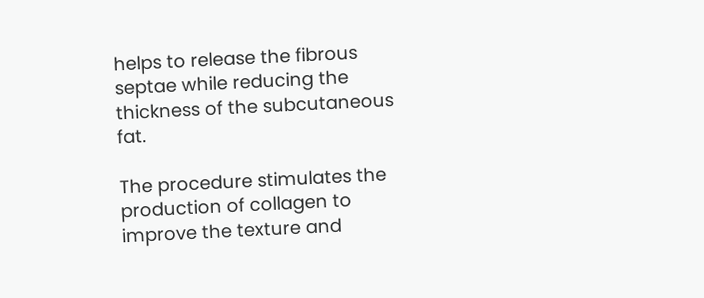helps to release the fibrous septae while reducing the thickness of the subcutaneous fat.

The procedure stimulates the production of collagen to improve the texture and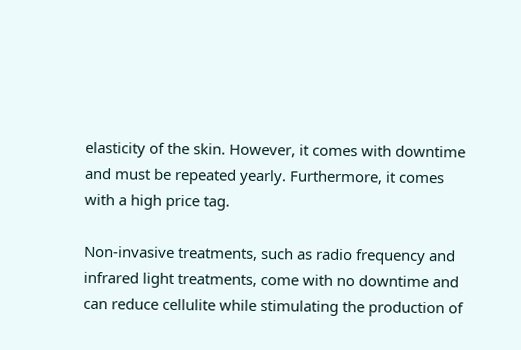elasticity of the skin. However, it comes with downtime and must be repeated yearly. Furthermore, it comes with a high price tag.

Non-invasive treatments, such as radio frequency and infrared light treatments, come with no downtime and can reduce cellulite while stimulating the production of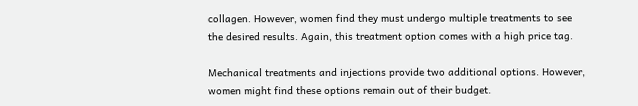collagen. However, women find they must undergo multiple treatments to see the desired results. Again, this treatment option comes with a high price tag.

Mechanical treatments and injections provide two additional options. However, women might find these options remain out of their budget.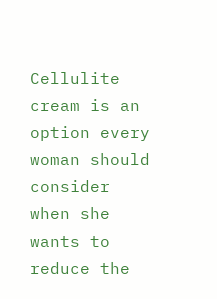Cellulite cream is an option every woman should consider when she wants to reduce the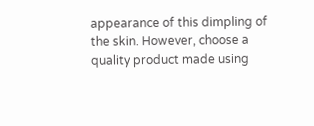appearance of this dimpling of the skin. However, choose a quality product made using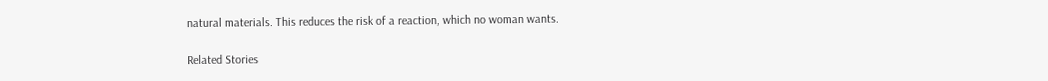natural materials. This reduces the risk of a reaction, which no woman wants.

Related Stories